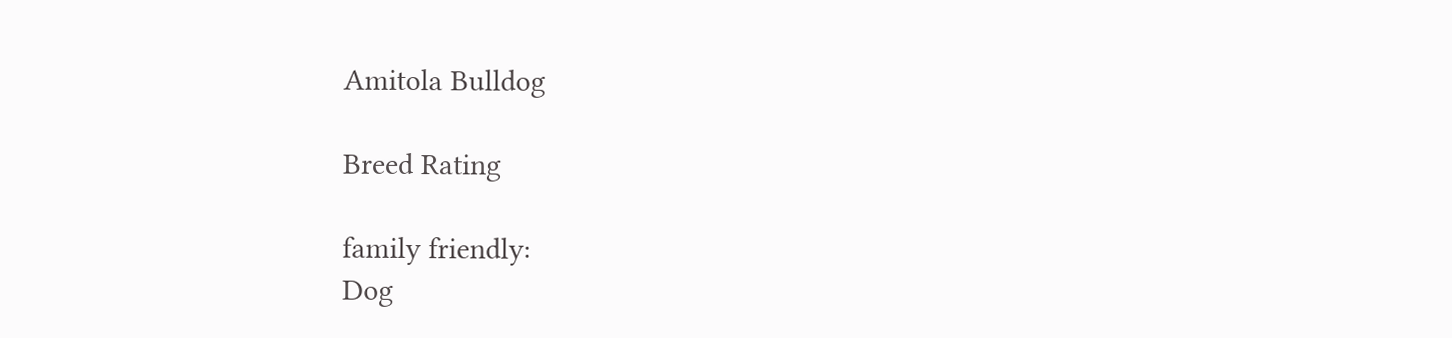Amitola Bulldog

Breed Rating

family friendly:
Dog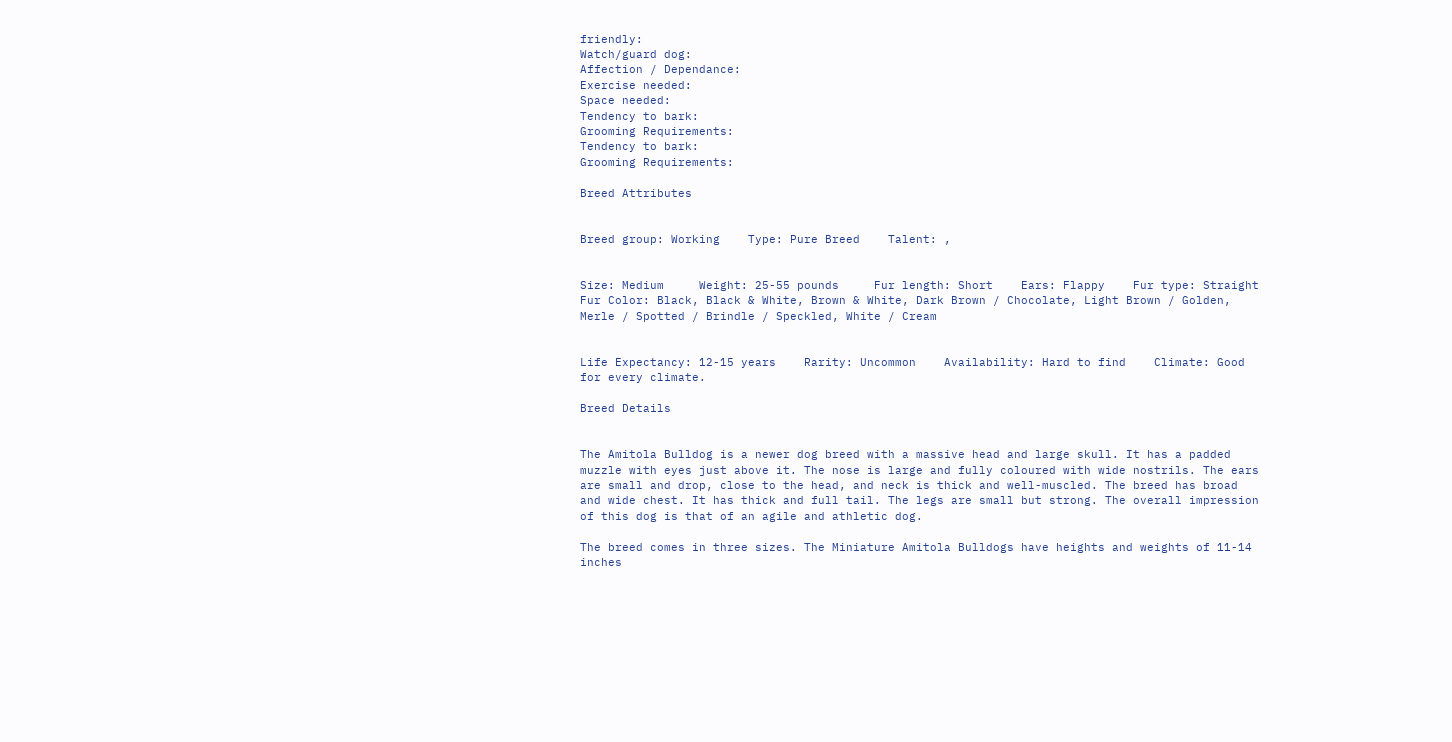friendly:
Watch/guard dog:
Affection / Dependance:
Exercise needed:
Space needed:
Tendency to bark:
Grooming Requirements:
Tendency to bark:
Grooming Requirements:

Breed Attributes


Breed group: Working    Type: Pure Breed    Talent: ,


Size: Medium     Weight: 25-55 pounds     Fur length: Short    Ears: Flappy    Fur type: Straight    Fur Color: Black, Black & White, Brown & White, Dark Brown / Chocolate, Light Brown / Golden, Merle / Spotted / Brindle / Speckled, White / Cream


Life Expectancy: 12-15 years    Rarity: Uncommon    Availability: Hard to find    Climate: Good for every climate.

Breed Details


The Amitola Bulldog is a newer dog breed with a massive head and large skull. It has a padded muzzle with eyes just above it. The nose is large and fully coloured with wide nostrils. The ears are small and drop, close to the head, and neck is thick and well-muscled. The breed has broad and wide chest. It has thick and full tail. The legs are small but strong. The overall impression of this dog is that of an agile and athletic dog.

The breed comes in three sizes. The Miniature Amitola Bulldogs have heights and weights of 11-14 inches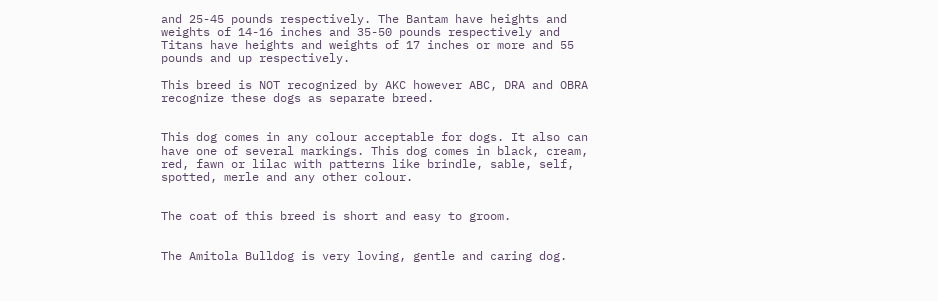and 25-45 pounds respectively. The Bantam have heights and weights of 14-16 inches and 35-50 pounds respectively and Titans have heights and weights of 17 inches or more and 55 pounds and up respectively.

This breed is NOT recognized by AKC however ABC, DRA and OBRA recognize these dogs as separate breed.


This dog comes in any colour acceptable for dogs. It also can have one of several markings. This dog comes in black, cream, red, fawn or lilac with patterns like brindle, sable, self, spotted, merle and any other colour.


The coat of this breed is short and easy to groom.


The Amitola Bulldog is very loving, gentle and caring dog.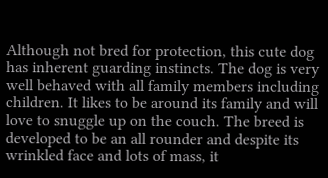Although not bred for protection, this cute dog has inherent guarding instincts. The dog is very well behaved with all family members including children. It likes to be around its family and will love to snuggle up on the couch. The breed is developed to be an all rounder and despite its wrinkled face and lots of mass, it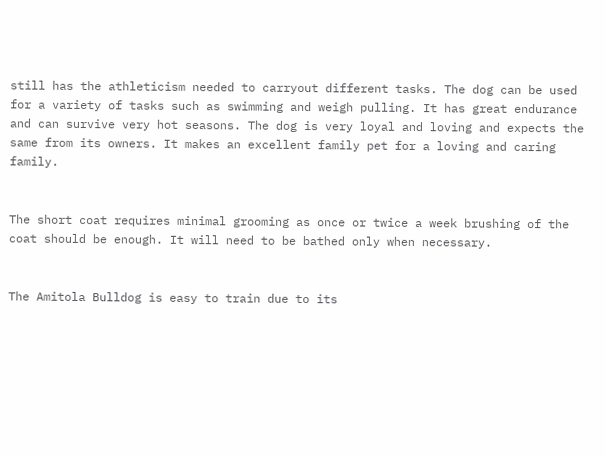still has the athleticism needed to carryout different tasks. The dog can be used for a variety of tasks such as swimming and weigh pulling. It has great endurance and can survive very hot seasons. The dog is very loyal and loving and expects the same from its owners. It makes an excellent family pet for a loving and caring family.


The short coat requires minimal grooming as once or twice a week brushing of the coat should be enough. It will need to be bathed only when necessary.


The Amitola Bulldog is easy to train due to its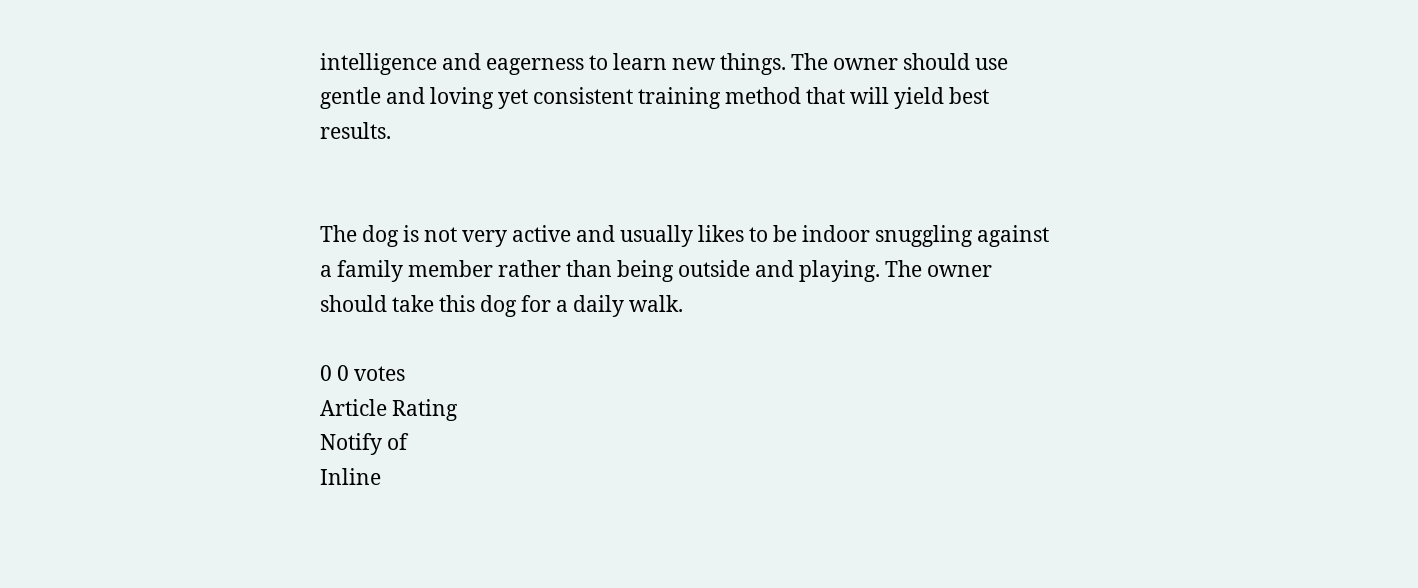intelligence and eagerness to learn new things. The owner should use gentle and loving yet consistent training method that will yield best results.


The dog is not very active and usually likes to be indoor snuggling against a family member rather than being outside and playing. The owner should take this dog for a daily walk.

0 0 votes
Article Rating
Notify of
Inline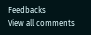Feedbacks
View all comments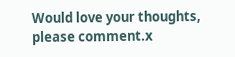Would love your thoughts, please comment.x